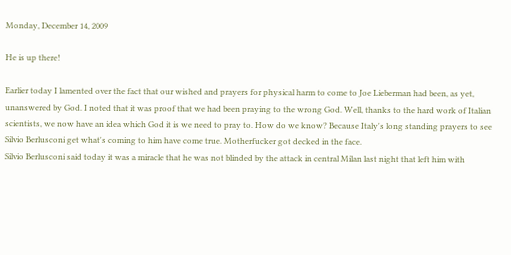Monday, December 14, 2009

He is up there!

Earlier today I lamented over the fact that our wished and prayers for physical harm to come to Joe Lieberman had been, as yet, unanswered by God. I noted that it was proof that we had been praying to the wrong God. Well, thanks to the hard work of Italian scientists, we now have an idea which God it is we need to pray to. How do we know? Because Italy's long standing prayers to see Silvio Berlusconi get what's coming to him have come true. Motherfucker got decked in the face.
Silvio Berlusconi said today it was a miracle that he was not blinded by the attack in central Milan last night that left him with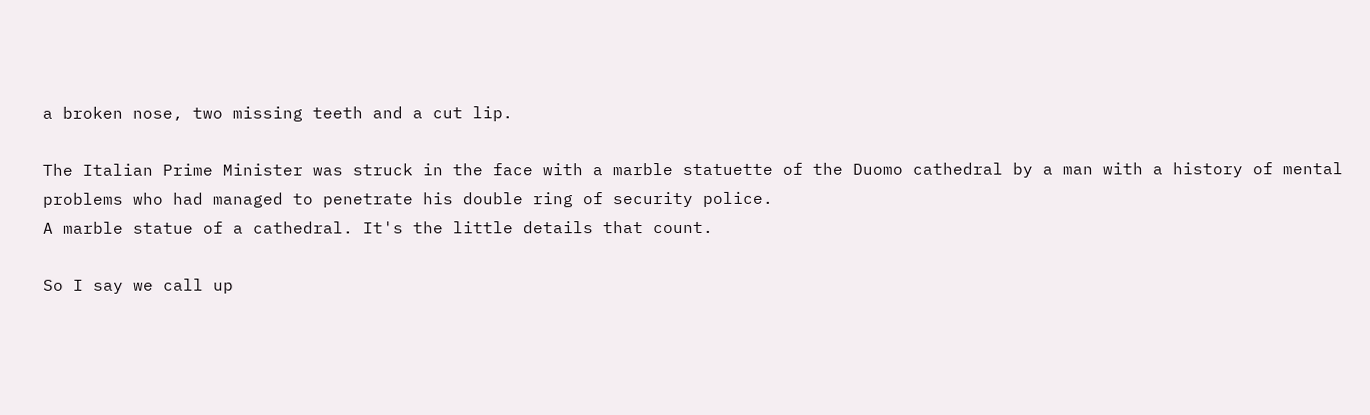a broken nose, two missing teeth and a cut lip.

The Italian Prime Minister was struck in the face with a marble statuette of the Duomo cathedral by a man with a history of mental problems who had managed to penetrate his double ring of security police.
A marble statue of a cathedral. It's the little details that count.

So I say we call up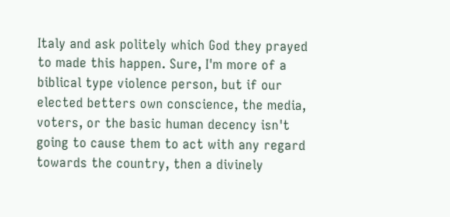Italy and ask politely which God they prayed to made this happen. Sure, I'm more of a biblical type violence person, but if our elected betters own conscience, the media, voters, or the basic human decency isn't going to cause them to act with any regard towards the country, then a divinely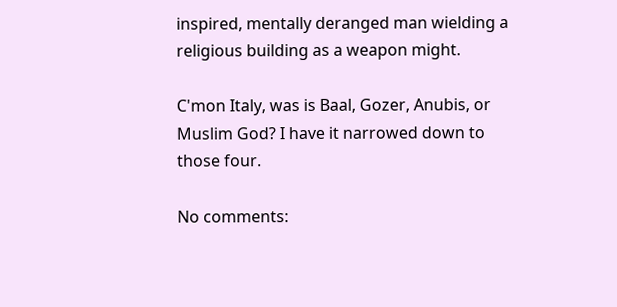inspired, mentally deranged man wielding a religious building as a weapon might.

C'mon Italy, was is Baal, Gozer, Anubis, or Muslim God? I have it narrowed down to those four.

No comments: